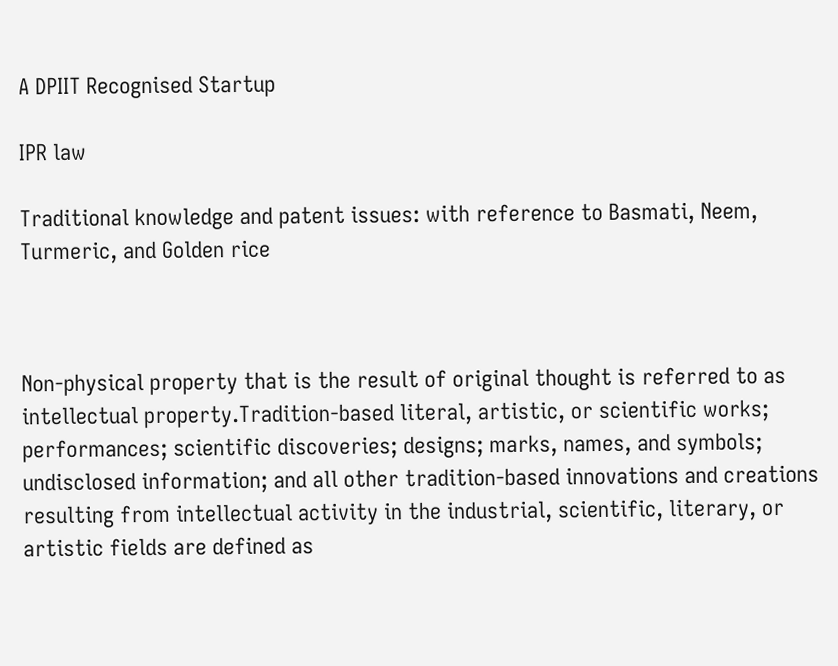A DPIIT Recognised Startup

IPR law

Traditional knowledge and patent issues: with reference to Basmati, Neem, Turmeric, and Golden rice



Non-physical property that is the result of original thought is referred to as intellectual property.Tradition-based literal, artistic, or scientific works; performances; scientific discoveries; designs; marks, names, and symbols; undisclosed information; and all other tradition-based innovations and creations resulting from intellectual activity in the industrial, scientific, literary, or artistic fields are defined as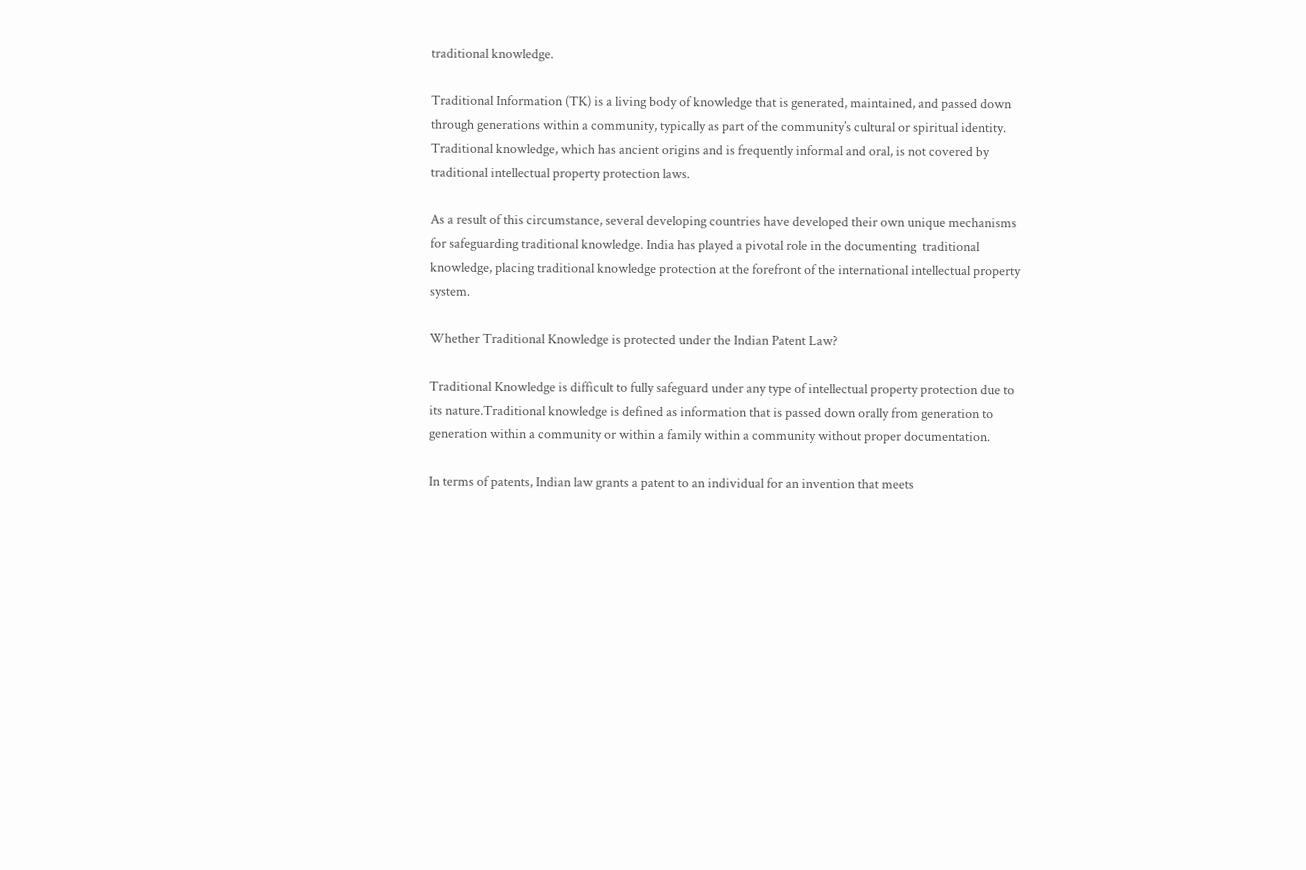traditional knowledge.

Traditional Information (TK) is a living body of knowledge that is generated, maintained, and passed down through generations within a community, typically as part of the community’s cultural or spiritual identity. Traditional knowledge, which has ancient origins and is frequently informal and oral, is not covered by traditional intellectual property protection laws.

As a result of this circumstance, several developing countries have developed their own unique mechanisms for safeguarding traditional knowledge. India has played a pivotal role in the documenting  traditional knowledge, placing traditional knowledge protection at the forefront of the international intellectual property system.

Whether Traditional Knowledge is protected under the Indian Patent Law?

Traditional Knowledge is difficult to fully safeguard under any type of intellectual property protection due to its nature.Traditional knowledge is defined as information that is passed down orally from generation to generation within a community or within a family within a community without proper documentation.

In terms of patents, Indian law grants a patent to an individual for an invention that meets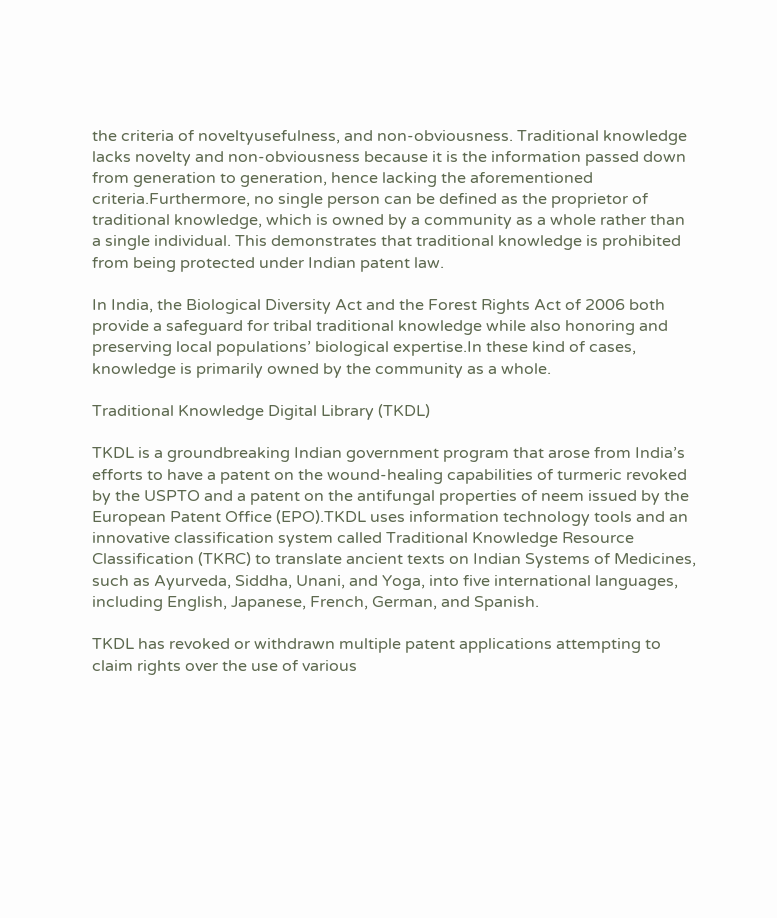the criteria of noveltyusefulness, and non-obviousness. Traditional knowledge lacks novelty and non-obviousness because it is the information passed down from generation to generation, hence lacking the aforementioned criteria.Furthermore, no single person can be defined as the proprietor of traditional knowledge, which is owned by a community as a whole rather than a single individual. This demonstrates that traditional knowledge is prohibited from being protected under Indian patent law.

In India, the Biological Diversity Act and the Forest Rights Act of 2006 both provide a safeguard for tribal traditional knowledge while also honoring and preserving local populations’ biological expertise.In these kind of cases, knowledge is primarily owned by the community as a whole.

Traditional Knowledge Digital Library (TKDL)

TKDL is a groundbreaking Indian government program that arose from India’s efforts to have a patent on the wound-healing capabilities of turmeric revoked by the USPTO and a patent on the antifungal properties of neem issued by the European Patent Office (EPO).TKDL uses information technology tools and an innovative classification system called Traditional Knowledge Resource Classification (TKRC) to translate ancient texts on Indian Systems of Medicines, such as Ayurveda, Siddha, Unani, and Yoga, into five international languages, including English, Japanese, French, German, and Spanish.

TKDL has revoked or withdrawn multiple patent applications attempting to claim rights over the use of various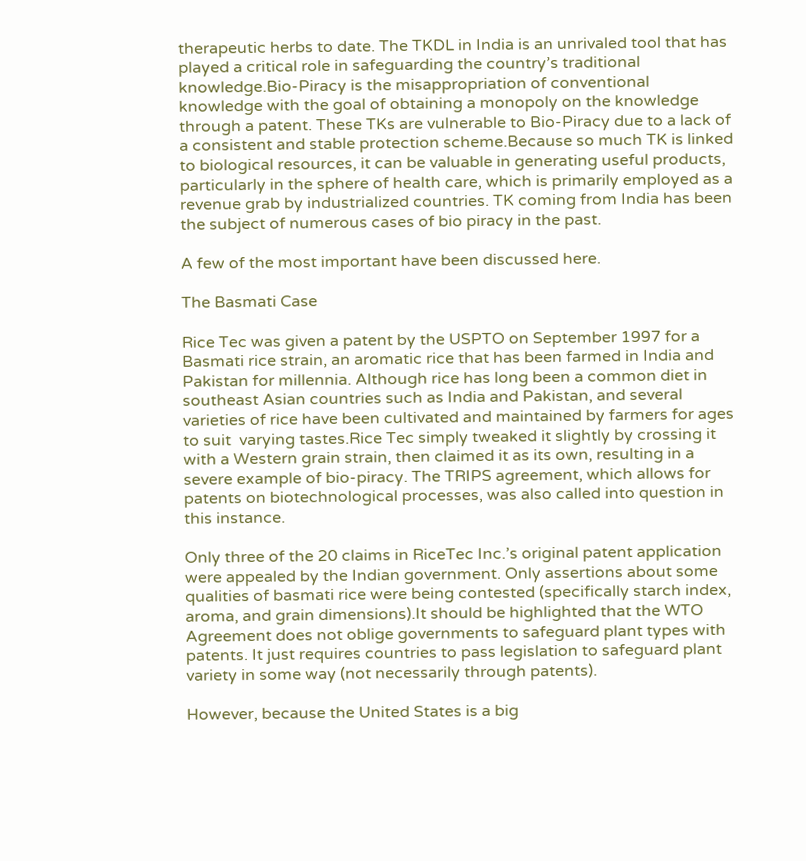therapeutic herbs to date. The TKDL in India is an unrivaled tool that has played a critical role in safeguarding the country’s traditional knowledge.Bio-Piracy is the misappropriation of conventional knowledge with the goal of obtaining a monopoly on the knowledge through a patent. These TKs are vulnerable to Bio-Piracy due to a lack of a consistent and stable protection scheme.Because so much TK is linked to biological resources, it can be valuable in generating useful products, particularly in the sphere of health care, which is primarily employed as a revenue grab by industrialized countries. TK coming from India has been the subject of numerous cases of bio piracy in the past.

A few of the most important have been discussed here.

The Basmati Case

Rice Tec was given a patent by the USPTO on September 1997 for a Basmati rice strain, an aromatic rice that has been farmed in India and Pakistan for millennia. Although rice has long been a common diet in southeast Asian countries such as India and Pakistan, and several varieties of rice have been cultivated and maintained by farmers for ages to suit  varying tastes.Rice Tec simply tweaked it slightly by crossing it with a Western grain strain, then claimed it as its own, resulting in a severe example of bio-piracy. The TRIPS agreement, which allows for patents on biotechnological processes, was also called into question in this instance.

Only three of the 20 claims in RiceTec Inc.’s original patent application were appealed by the Indian government. Only assertions about some qualities of basmati rice were being contested (specifically starch index, aroma, and grain dimensions).It should be highlighted that the WTO Agreement does not oblige governments to safeguard plant types with patents. It just requires countries to pass legislation to safeguard plant variety in some way (not necessarily through patents).

However, because the United States is a big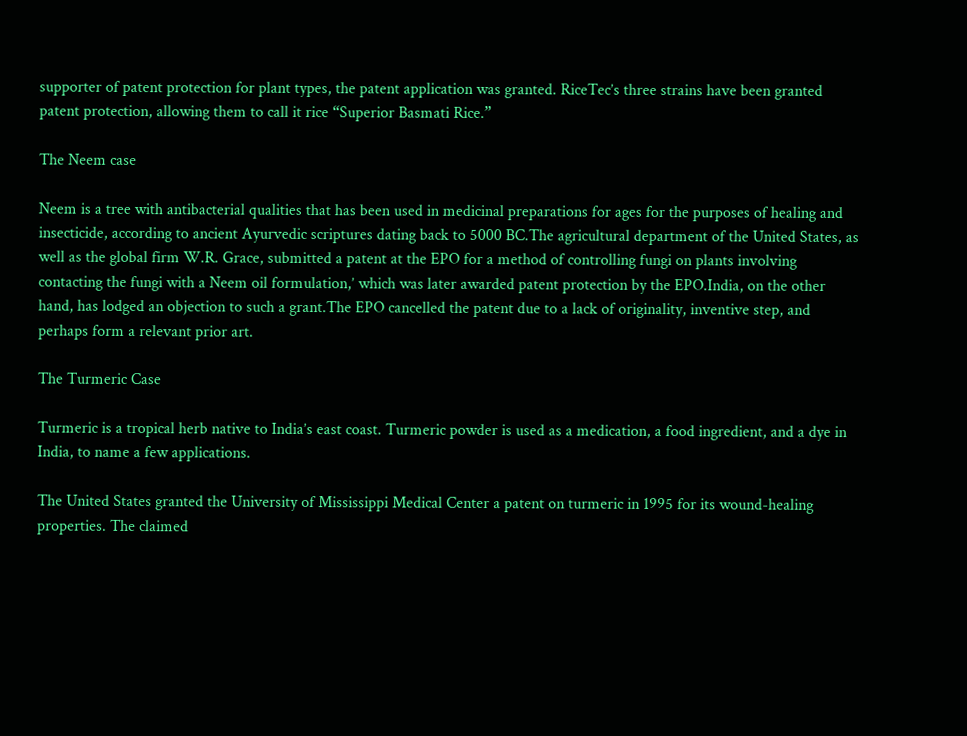supporter of patent protection for plant types, the patent application was granted. RiceTec’s three strains have been granted patent protection, allowing them to call it rice “Superior Basmati Rice.”

The Neem case

Neem is a tree with antibacterial qualities that has been used in medicinal preparations for ages for the purposes of healing and insecticide, according to ancient Ayurvedic scriptures dating back to 5000 BC.The agricultural department of the United States, as well as the global firm W.R. Grace, submitted a patent at the EPO for a method of controlling fungi on plants involving contacting the fungi with a Neem oil formulation,’ which was later awarded patent protection by the EPO.India, on the other hand, has lodged an objection to such a grant.The EPO cancelled the patent due to a lack of originality, inventive step, and perhaps form a relevant prior art.

The Turmeric Case

Turmeric is a tropical herb native to India’s east coast. Turmeric powder is used as a medication, a food ingredient, and a dye in India, to name a few applications.

The United States granted the University of Mississippi Medical Center a patent on turmeric in 1995 for its wound-healing properties. The claimed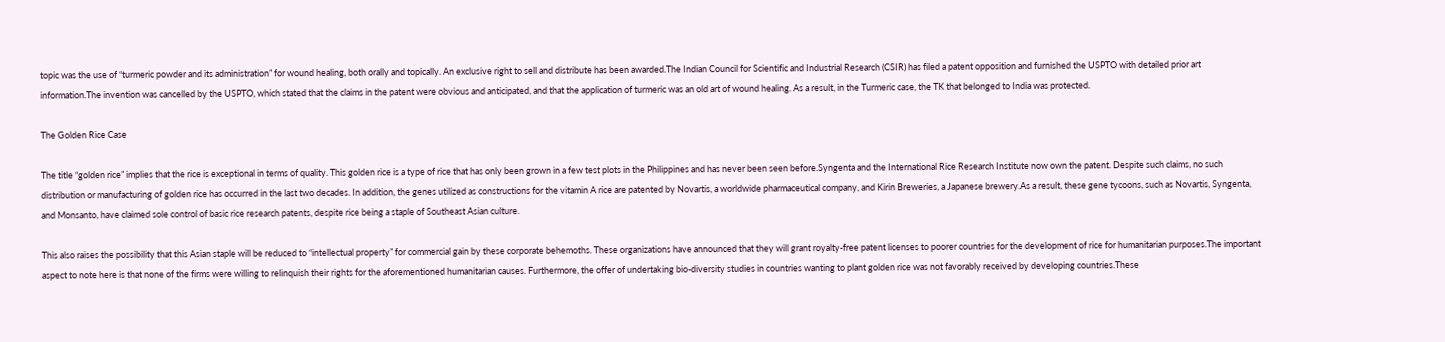topic was the use of “turmeric powder and its administration” for wound healing, both orally and topically. An exclusive right to sell and distribute has been awarded.The Indian Council for Scientific and Industrial Research (CSIR) has filed a patent opposition and furnished the USPTO with detailed prior art information.The invention was cancelled by the USPTO, which stated that the claims in the patent were obvious and anticipated, and that the application of turmeric was an old art of wound healing. As a result, in the Turmeric case, the TK that belonged to India was protected.

The Golden Rice Case

The title “golden rice” implies that the rice is exceptional in terms of quality. This golden rice is a type of rice that has only been grown in a few test plots in the Philippines and has never been seen before.Syngenta and the International Rice Research Institute now own the patent. Despite such claims, no such distribution or manufacturing of golden rice has occurred in the last two decades. In addition, the genes utilized as constructions for the vitamin A rice are patented by Novartis, a worldwide pharmaceutical company, and Kirin Breweries, a Japanese brewery.As a result, these gene tycoons, such as Novartis, Syngenta, and Monsanto, have claimed sole control of basic rice research patents, despite rice being a staple of Southeast Asian culture.

This also raises the possibility that this Asian staple will be reduced to “intellectual property” for commercial gain by these corporate behemoths. These organizations have announced that they will grant royalty-free patent licenses to poorer countries for the development of rice for humanitarian purposes.The important aspect to note here is that none of the firms were willing to relinquish their rights for the aforementioned humanitarian causes. Furthermore, the offer of undertaking bio-diversity studies in countries wanting to plant golden rice was not favorably received by developing countries.These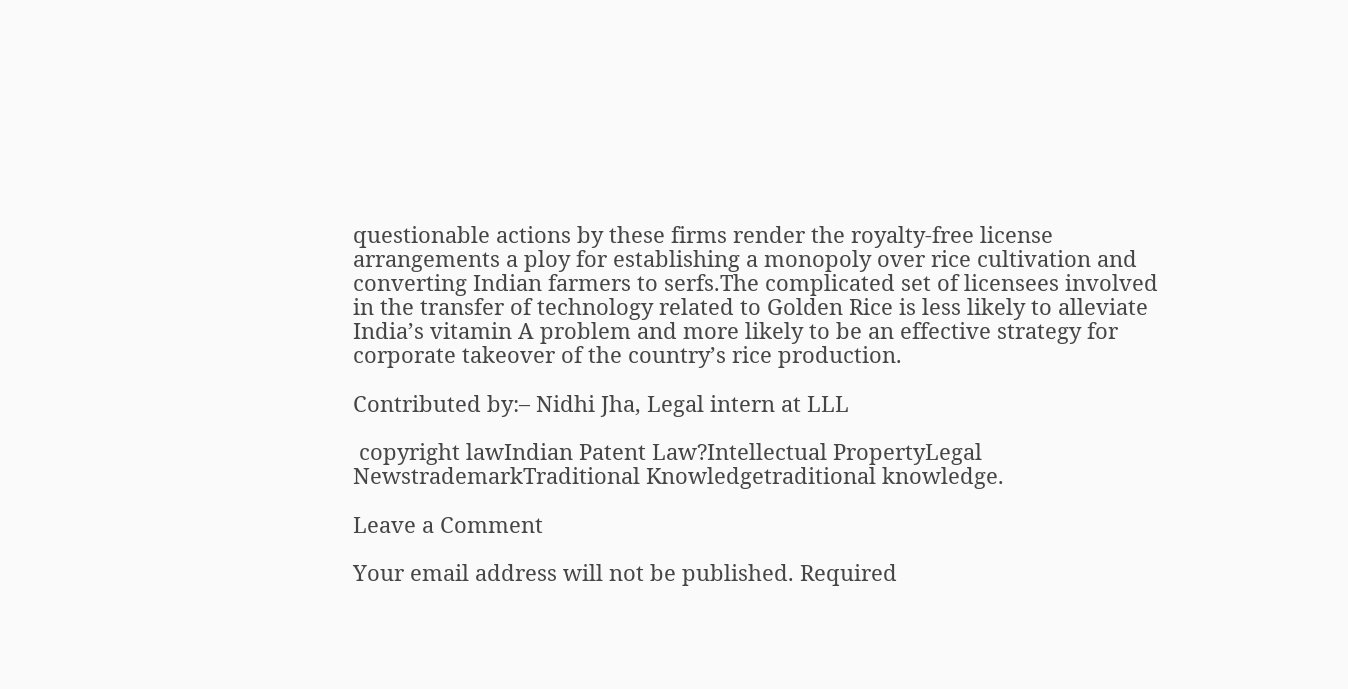questionable actions by these firms render the royalty-free license arrangements a ploy for establishing a monopoly over rice cultivation and converting Indian farmers to serfs.The complicated set of licensees involved in the transfer of technology related to Golden Rice is less likely to alleviate India’s vitamin A problem and more likely to be an effective strategy for corporate takeover of the country’s rice production.

Contributed by:– Nidhi Jha, Legal intern at LLL

 copyright lawIndian Patent Law?Intellectual PropertyLegal NewstrademarkTraditional Knowledgetraditional knowledge.

Leave a Comment

Your email address will not be published. Required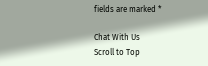fields are marked *

Chat With Us
Scroll to Top